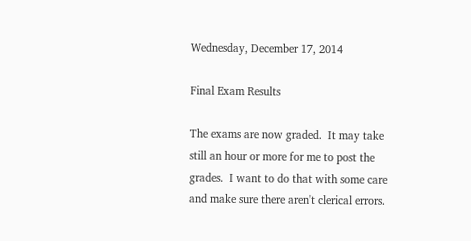Wednesday, December 17, 2014

Final Exam Results

The exams are now graded.  It may take still an hour or more for me to post the grades.  I want to do that with some care and make sure there aren't clerical errors.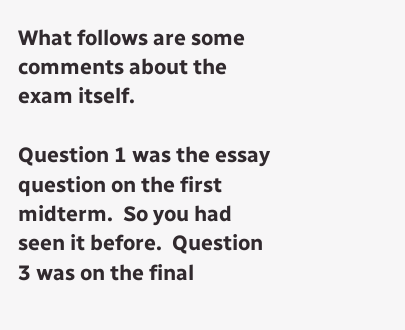What follows are some comments about the exam itself.

Question 1 was the essay question on the first midterm.  So you had seen it before.  Question 3 was on the final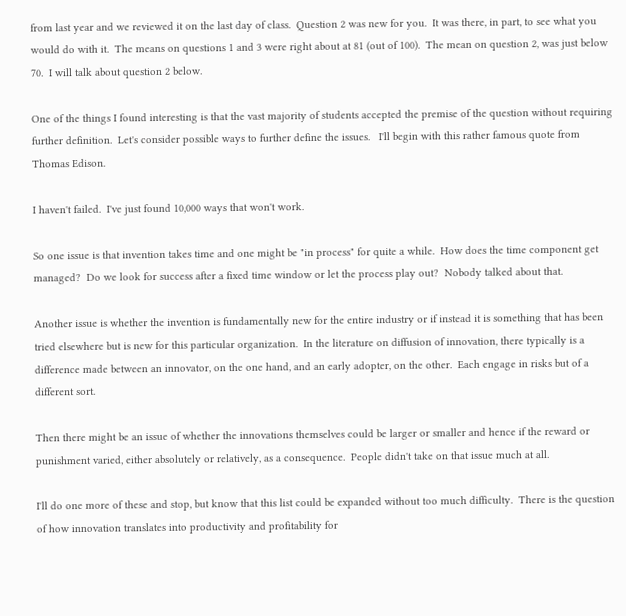from last year and we reviewed it on the last day of class.  Question 2 was new for you.  It was there, in part, to see what you would do with it.  The means on questions 1 and 3 were right about at 81 (out of 100).  The mean on question 2, was just below 70.  I will talk about question 2 below.

One of the things I found interesting is that the vast majority of students accepted the premise of the question without requiring further definition.  Let's consider possible ways to further define the issues.   I'll begin with this rather famous quote from Thomas Edison.

I haven't failed.  I've just found 10,000 ways that won't work.

So one issue is that invention takes time and one might be "in process" for quite a while.  How does the time component get managed?  Do we look for success after a fixed time window or let the process play out?  Nobody talked about that.

Another issue is whether the invention is fundamentally new for the entire industry or if instead it is something that has been tried elsewhere but is new for this particular organization.  In the literature on diffusion of innovation, there typically is a difference made between an innovator, on the one hand, and an early adopter, on the other.  Each engage in risks but of a different sort.

Then there might be an issue of whether the innovations themselves could be larger or smaller and hence if the reward or punishment varied, either absolutely or relatively, as a consequence.  People didn't take on that issue much at all.

I'll do one more of these and stop, but know that this list could be expanded without too much difficulty.  There is the question of how innovation translates into productivity and profitability for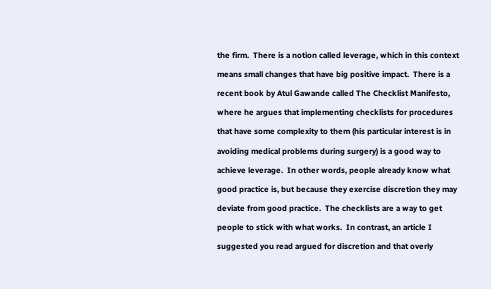the firm.  There is a notion called leverage, which in this context means small changes that have big positive impact.  There is a recent book by Atul Gawande called The Checklist Manifesto, where he argues that implementing checklists for procedures that have some complexity to them (his particular interest is in avoiding medical problems during surgery) is a good way to achieve leverage.  In other words, people already know what good practice is, but because they exercise discretion they may deviate from good practice.  The checklists are a way to get people to stick with what works.  In contrast, an article I suggested you read argued for discretion and that overly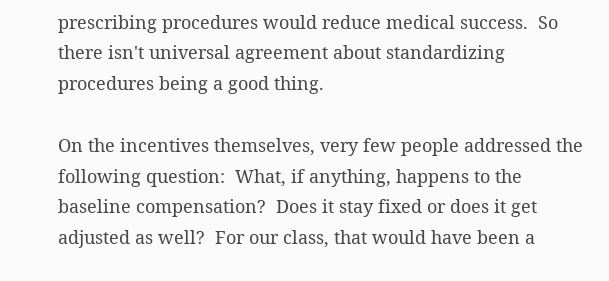prescribing procedures would reduce medical success.  So there isn't universal agreement about standardizing procedures being a good thing.

On the incentives themselves, very few people addressed the following question:  What, if anything, happens to the baseline compensation?  Does it stay fixed or does it get adjusted as well?  For our class, that would have been a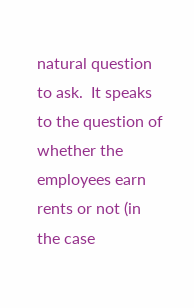natural question to ask.  It speaks to the question of whether the employees earn rents or not (in the case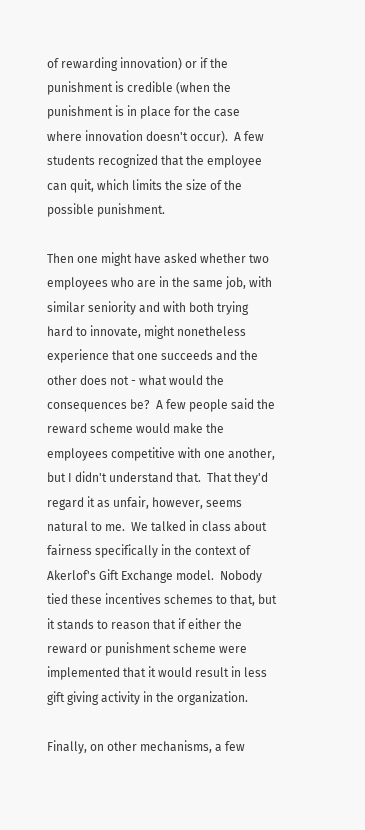of rewarding innovation) or if the punishment is credible (when the punishment is in place for the case where innovation doesn't occur).  A few students recognized that the employee can quit, which limits the size of the possible punishment.

Then one might have asked whether two employees who are in the same job, with similar seniority and with both trying hard to innovate, might nonetheless experience that one succeeds and the other does not - what would the consequences be?  A few people said the reward scheme would make the employees competitive with one another, but I didn't understand that.  That they'd regard it as unfair, however, seems natural to me.  We talked in class about fairness specifically in the context of Akerlof's Gift Exchange model.  Nobody tied these incentives schemes to that, but it stands to reason that if either the reward or punishment scheme were implemented that it would result in less gift giving activity in the organization.

Finally, on other mechanisms, a few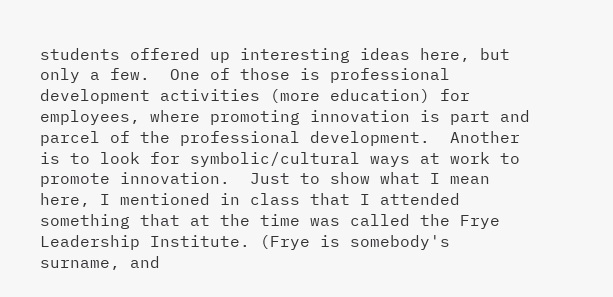students offered up interesting ideas here, but only a few.  One of those is professional development activities (more education) for employees, where promoting innovation is part and parcel of the professional development.  Another is to look for symbolic/cultural ways at work to promote innovation.  Just to show what I mean here, I mentioned in class that I attended something that at the time was called the Frye Leadership Institute. (Frye is somebody's surname, and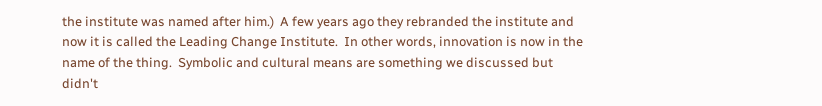the institute was named after him.)  A few years ago they rebranded the institute and now it is called the Leading Change Institute.  In other words, innovation is now in the name of the thing.  Symbolic and cultural means are something we discussed but didn't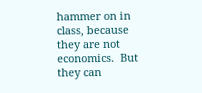hammer on in class, because they are not economics.  But they can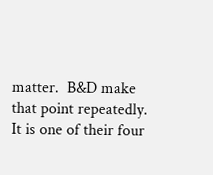matter.  B&D make that point repeatedly.  It is one of their four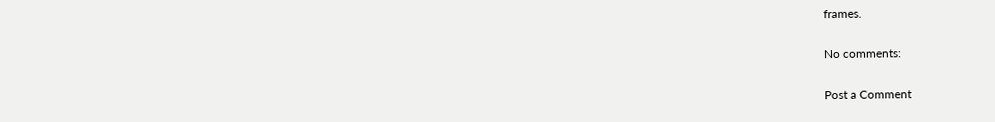frames.

No comments:

Post a Comment